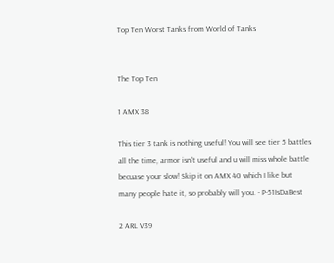Top Ten Worst Tanks from World of Tanks


The Top Ten

1 AMX 38

This tier 3 tank is nothing useful! You will see tier 5 battles all the time, armor isn't useful and u will miss whole battle becuase your slow! Skip it on AMX 40 which I like but many people hate it, so probably will you. - P-51IsDaBest

2 ARL V39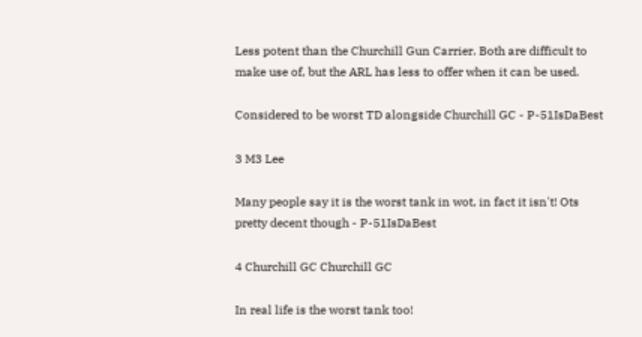Less potent than the Churchill Gun Carrier. Both are difficult to make use of, but the ARL has less to offer when it can be used.

Considered to be worst TD alongside Churchill GC - P-51IsDaBest

3 M3 Lee

Many people say it is the worst tank in wot, in fact it isn't! Ots pretty decent though - P-51IsDaBest

4 Churchill GC Churchill GC

In real life is the worst tank too!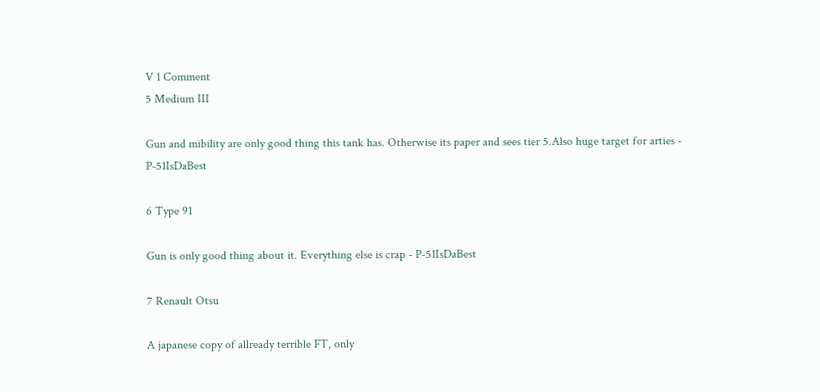V 1 Comment
5 Medium III

Gun and mibility are only good thing this tank has. Otherwise its paper and sees tier 5.Also huge target for arties - P-51IsDaBest

6 Type 91

Gun is only good thing about it. Everything else is crap - P-51IsDaBest

7 Renault Otsu

A japanese copy of allready terrible FT, only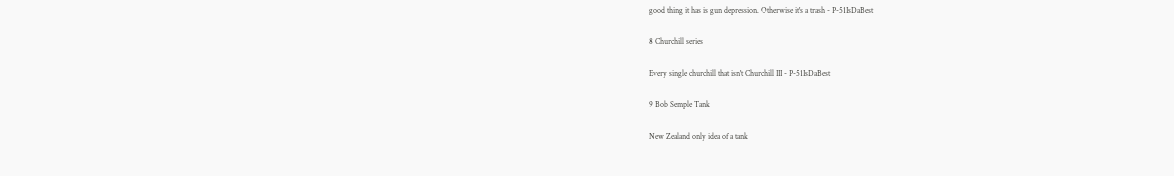good thing it has is gun depression. Otherwise it's a trash - P-51IsDaBest

8 Churchill series

Every single churchill that isn't Churchill III - P-51IsDaBest

9 Bob Semple Tank

New Zealand only idea of a tank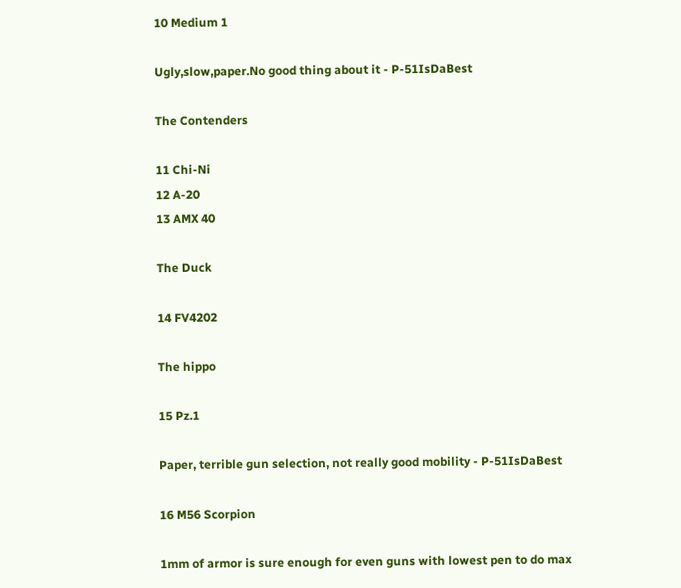10 Medium 1

Ugly,slow,paper.No good thing about it - P-51IsDaBest

The Contenders

11 Chi-Ni
12 A-20
13 AMX 40

The Duck

14 FV4202

The hippo

15 Pz.1

Paper, terrible gun selection, not really good mobility - P-51IsDaBest

16 M56 Scorpion

1mm of armor is sure enough for even guns with lowest pen to do max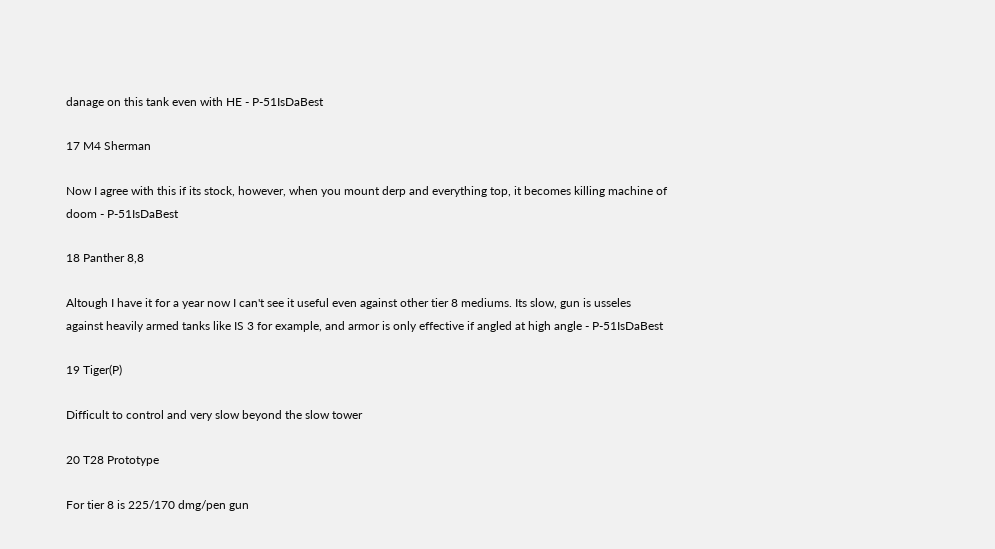danage on this tank even with HE - P-51IsDaBest

17 M4 Sherman

Now I agree with this if its stock, however, when you mount derp and everything top, it becomes killing machine of doom - P-51IsDaBest

18 Panther 8,8

Altough I have it for a year now I can't see it useful even against other tier 8 mediums. Its slow, gun is usseles against heavily armed tanks like IS 3 for example, and armor is only effective if angled at high angle - P-51IsDaBest

19 Tiger(P)

Difficult to control and very slow beyond the slow tower

20 T28 Prototype

For tier 8 is 225/170 dmg/pen gun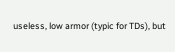useless, low armor (typic for TDs), but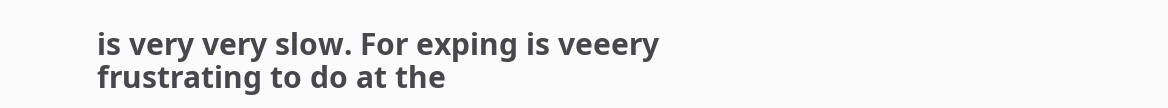is very very slow. For exping is veeery frustrating to do at the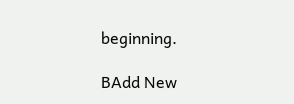beginning.

BAdd New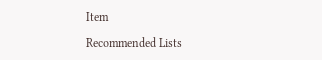Item

Recommended Lists